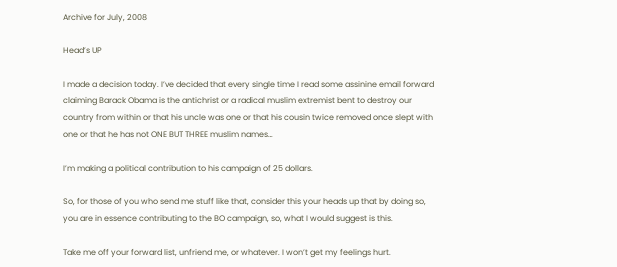Archive for July, 2008

Head’s UP

I made a decision today. I’ve decided that every single time I read some assinine email forward claiming Barack Obama is the antichrist or a radical muslim extremist bent to destroy our country from within or that his uncle was one or that his cousin twice removed once slept with one or that he has not ONE BUT THREE muslim names…

I’m making a political contribution to his campaign of 25 dollars.

So, for those of you who send me stuff like that, consider this your heads up that by doing so, you are in essence contributing to the BO campaign, so, what I would suggest is this.

Take me off your forward list, unfriend me, or whatever. I won’t get my feelings hurt.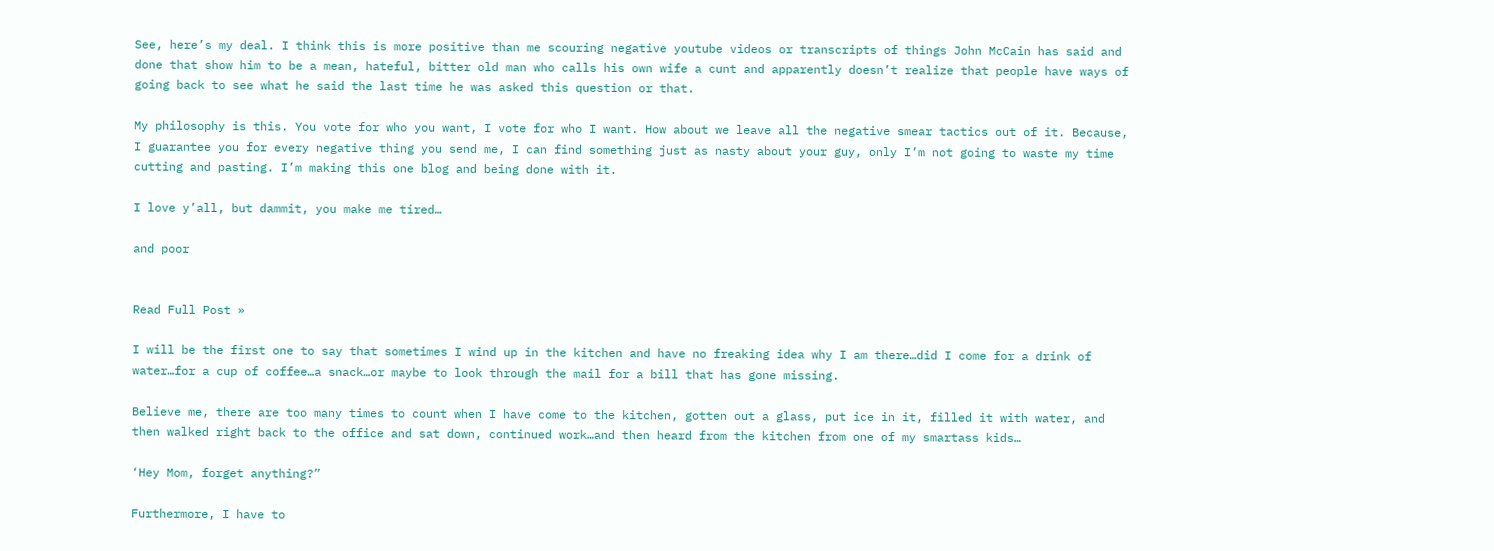See, here’s my deal. I think this is more positive than me scouring negative youtube videos or transcripts of things John McCain has said and done that show him to be a mean, hateful, bitter old man who calls his own wife a cunt and apparently doesn’t realize that people have ways of going back to see what he said the last time he was asked this question or that.

My philosophy is this. You vote for who you want, I vote for who I want. How about we leave all the negative smear tactics out of it. Because, I guarantee you for every negative thing you send me, I can find something just as nasty about your guy, only I’m not going to waste my time cutting and pasting. I’m making this one blog and being done with it.

I love y’all, but dammit, you make me tired…

and poor


Read Full Post »

I will be the first one to say that sometimes I wind up in the kitchen and have no freaking idea why I am there…did I come for a drink of water…for a cup of coffee…a snack…or maybe to look through the mail for a bill that has gone missing.

Believe me, there are too many times to count when I have come to the kitchen, gotten out a glass, put ice in it, filled it with water, and then walked right back to the office and sat down, continued work…and then heard from the kitchen from one of my smartass kids…

‘Hey Mom, forget anything?”

Furthermore, I have to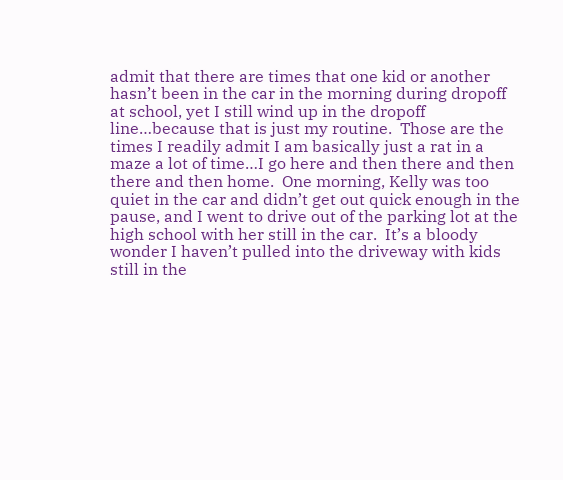admit that there are times that one kid or another hasn’t been in the car in the morning during dropoff at school, yet I still wind up in the dropoff line…because that is just my routine.  Those are the times I readily admit I am basically just a rat in a maze a lot of time…I go here and then there and then there and then home.  One morning, Kelly was too quiet in the car and didn’t get out quick enough in the pause, and I went to drive out of the parking lot at the high school with her still in the car.  It’s a bloody wonder I haven’t pulled into the driveway with kids still in the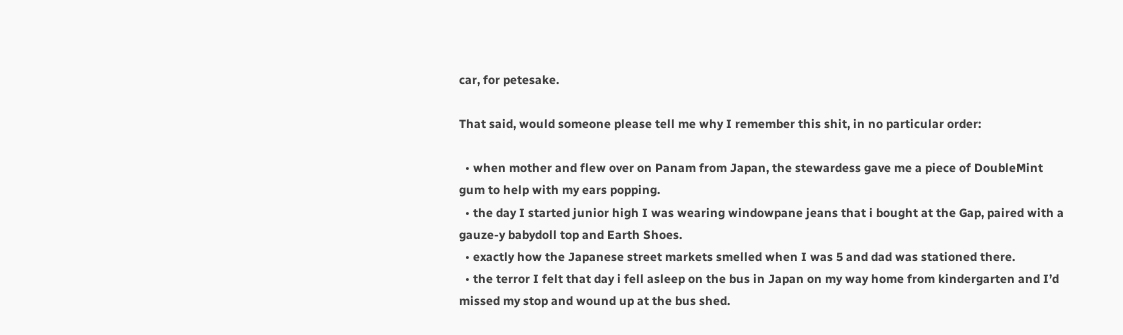car, for petesake.

That said, would someone please tell me why I remember this shit, in no particular order:

  • when mother and flew over on Panam from Japan, the stewardess gave me a piece of DoubleMint gum to help with my ears popping.
  • the day I started junior high I was wearing windowpane jeans that i bought at the Gap, paired with a gauze-y babydoll top and Earth Shoes.
  • exactly how the Japanese street markets smelled when I was 5 and dad was stationed there.
  • the terror I felt that day i fell asleep on the bus in Japan on my way home from kindergarten and I’d missed my stop and wound up at the bus shed.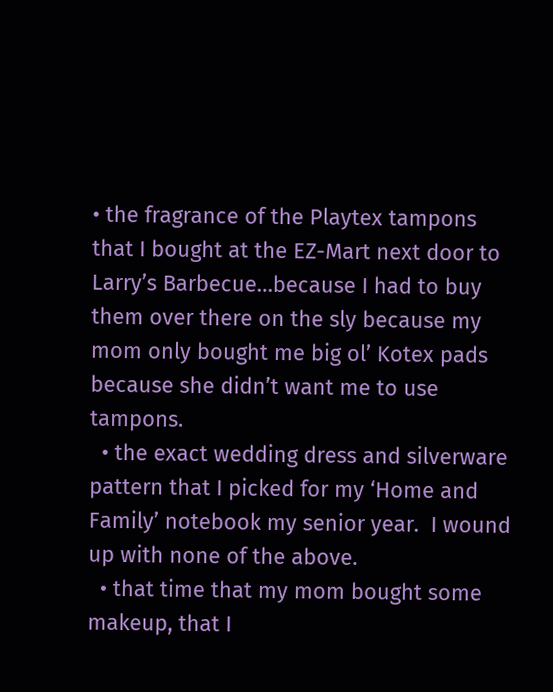• the fragrance of the Playtex tampons that I bought at the EZ-Mart next door to Larry’s Barbecue…because I had to buy them over there on the sly because my mom only bought me big ol’ Kotex pads because she didn’t want me to use tampons.
  • the exact wedding dress and silverware pattern that I picked for my ‘Home and Family’ notebook my senior year.  I wound up with none of the above.
  • that time that my mom bought some makeup, that I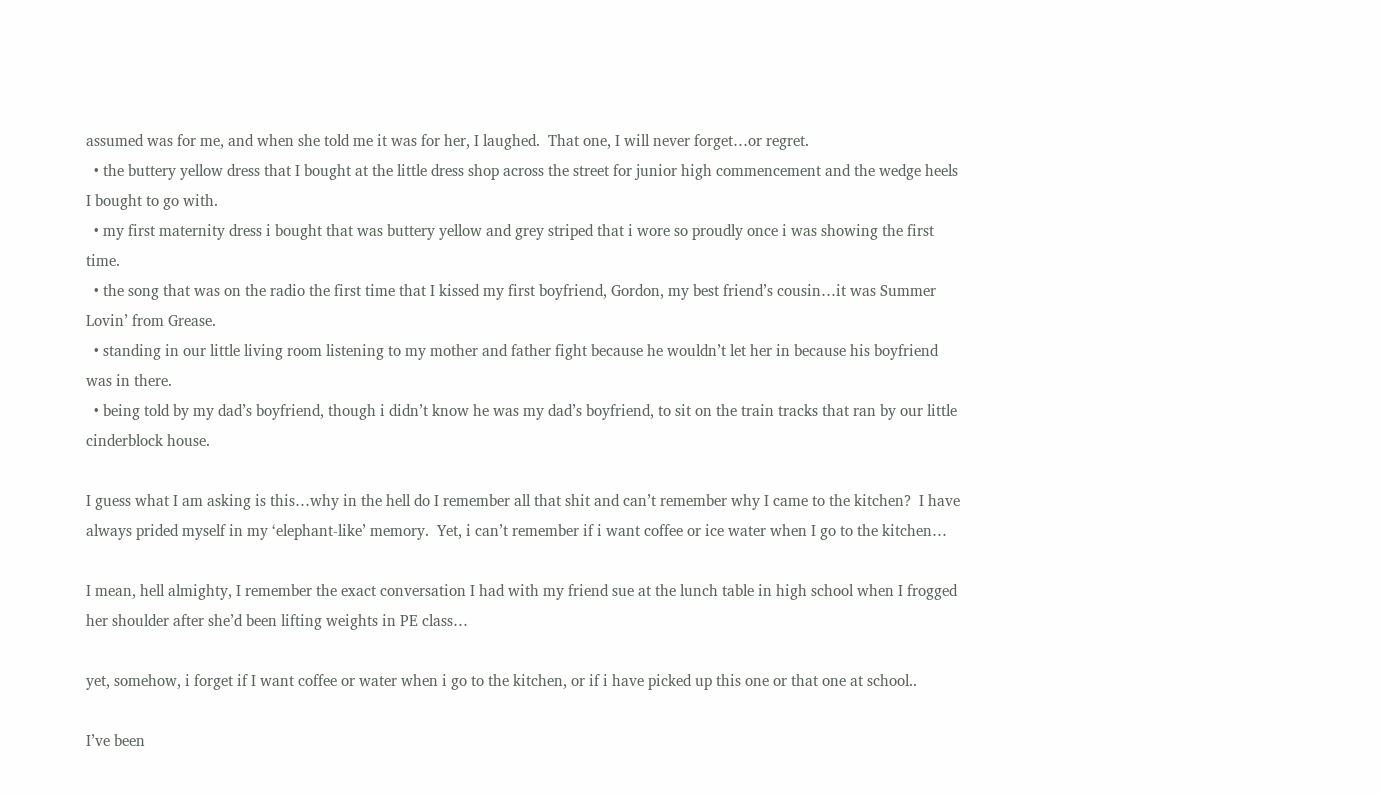assumed was for me, and when she told me it was for her, I laughed.  That one, I will never forget…or regret.
  • the buttery yellow dress that I bought at the little dress shop across the street for junior high commencement and the wedge heels I bought to go with.
  • my first maternity dress i bought that was buttery yellow and grey striped that i wore so proudly once i was showing the first time.
  • the song that was on the radio the first time that I kissed my first boyfriend, Gordon, my best friend’s cousin…it was Summer Lovin’ from Grease.
  • standing in our little living room listening to my mother and father fight because he wouldn’t let her in because his boyfriend was in there.
  • being told by my dad’s boyfriend, though i didn’t know he was my dad’s boyfriend, to sit on the train tracks that ran by our little cinderblock house.

I guess what I am asking is this…why in the hell do I remember all that shit and can’t remember why I came to the kitchen?  I have always prided myself in my ‘elephant-like’ memory.  Yet, i can’t remember if i want coffee or ice water when I go to the kitchen…

I mean, hell almighty, I remember the exact conversation I had with my friend sue at the lunch table in high school when I frogged her shoulder after she’d been lifting weights in PE class…

yet, somehow, i forget if I want coffee or water when i go to the kitchen, or if i have picked up this one or that one at school..

I’ve been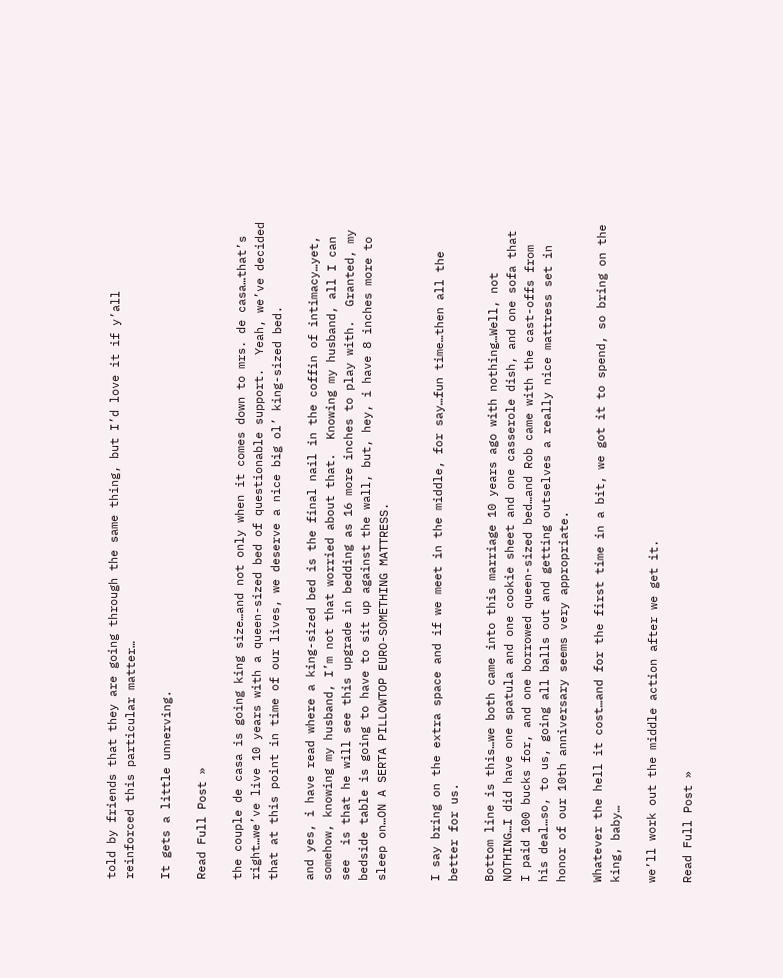told by friends that they are going through the same thing, but I’d love it if y’all reinforced this particular matter…

It gets a little unnerving.

Read Full Post »

the couple de casa is going king size…and not only when it comes down to mrs. de casa…that’s right…we’ve live 10 years with a queen-sized bed of questionable support.  Yeah, we’ve decided that at this point in time of our lives, we deserve a nice big ol’ king-sized bed.

and yes, i have read where a king-sized bed is the final nail in the coffin of intimacy…yet, somehow, knowing my husband, I’m not that worried about that.  Knowing my husband, all I can see  is that he will see this upgrade in bedding as 16 more inches to play with.  Granted, my bedside table is going to have to sit up against the wall, but, hey, i have 8 inches more to sleep on…ON A SERTA PILLOWTOP EURO-SOMETHING MATTRESS.


I say bring on the extra space and if we meet in the middle, for say…fun time…then all the better for us.

Bottom line is this…we both came into this marriage 10 years ago with nothing…Well, not NOTHING…I did have one spatula and one cookie sheet and one casserole dish, and one sofa that I paid 100 bucks for, and one borrowed queen-sized bed…and Rob came with the cast-offs from his deal…so, to us, going all balls out and getting outselves a really nice mattress set in honor of our 10th anniversary seems very appropriate.

Whatever the hell it cost…and for the first time in a bit, we got it to spend, so bring on the king, baby…

we’ll work out the middle action after we get it.

Read Full Post »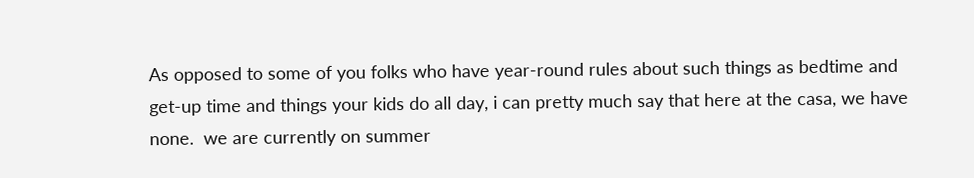As opposed to some of you folks who have year-round rules about such things as bedtime and get-up time and things your kids do all day, i can pretty much say that here at the casa, we have none.  we are currently on summer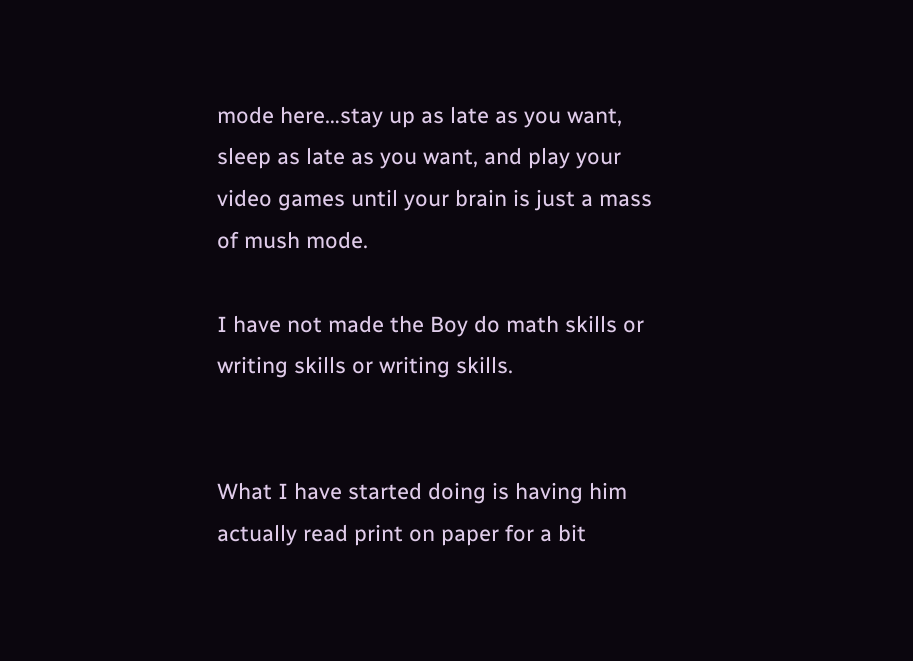mode here…stay up as late as you want, sleep as late as you want, and play your video games until your brain is just a mass of mush mode.

I have not made the Boy do math skills or writing skills or writing skills.


What I have started doing is having him actually read print on paper for a bit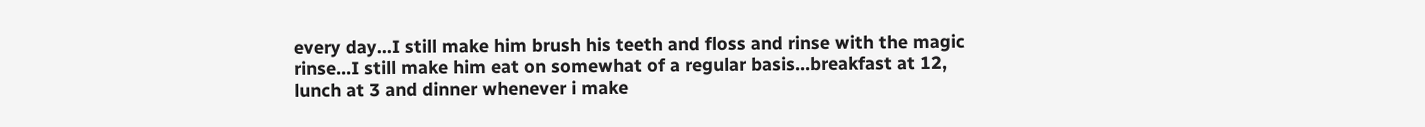every day…I still make him brush his teeth and floss and rinse with the magic rinse…I still make him eat on somewhat of a regular basis…breakfast at 12, lunch at 3 and dinner whenever i make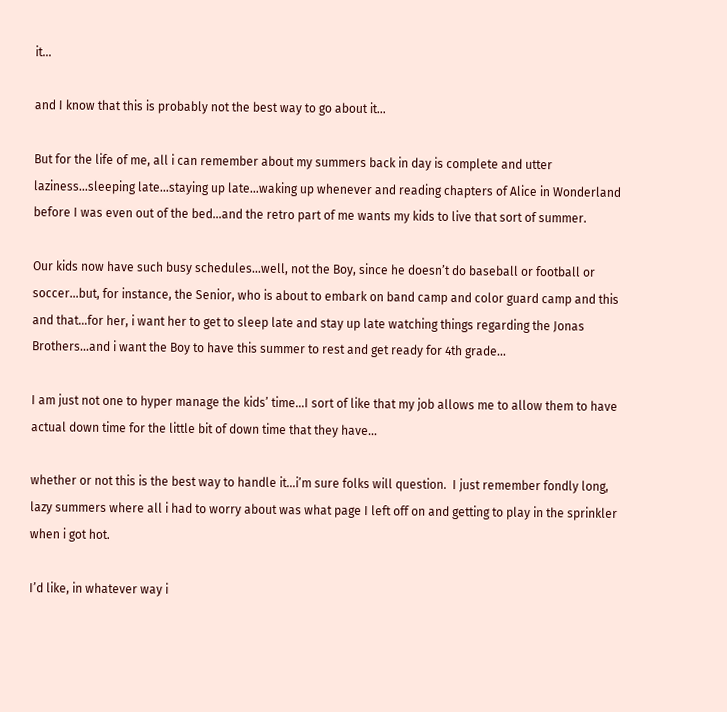it…

and I know that this is probably not the best way to go about it…

But for the life of me, all i can remember about my summers back in day is complete and utter laziness…sleeping late…staying up late…waking up whenever and reading chapters of Alice in Wonderland before I was even out of the bed…and the retro part of me wants my kids to live that sort of summer.

Our kids now have such busy schedules…well, not the Boy, since he doesn’t do baseball or football or soccer…but, for instance, the Senior, who is about to embark on band camp and color guard camp and this and that…for her, i want her to get to sleep late and stay up late watching things regarding the Jonas Brothers…and i want the Boy to have this summer to rest and get ready for 4th grade…

I am just not one to hyper manage the kids’ time…I sort of like that my job allows me to allow them to have actual down time for the little bit of down time that they have…

whether or not this is the best way to handle it…i’m sure folks will question.  I just remember fondly long, lazy summers where all i had to worry about was what page I left off on and getting to play in the sprinkler when i got hot.

I’d like, in whatever way i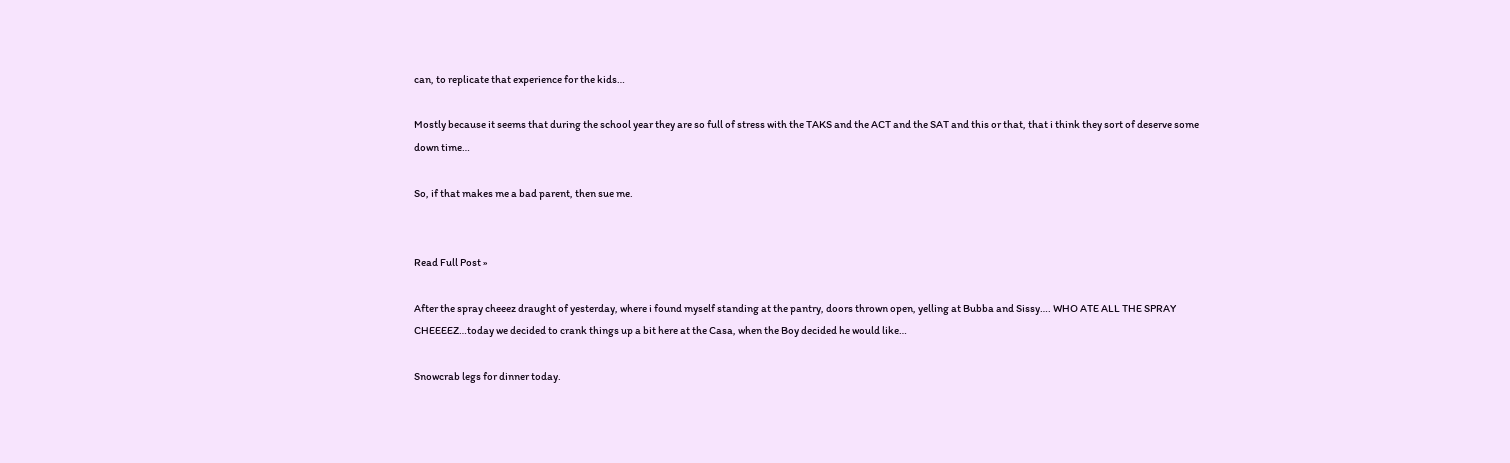can, to replicate that experience for the kids…

Mostly because it seems that during the school year they are so full of stress with the TAKS and the ACT and the SAT and this or that, that i think they sort of deserve some down time…

So, if that makes me a bad parent, then sue me.


Read Full Post »

After the spray cheeez draught of yesterday, where i found myself standing at the pantry, doors thrown open, yelling at Bubba and Sissy…. WHO ATE ALL THE SPRAY CHEEEEZ…today we decided to crank things up a bit here at the Casa, when the Boy decided he would like…

Snowcrab legs for dinner today.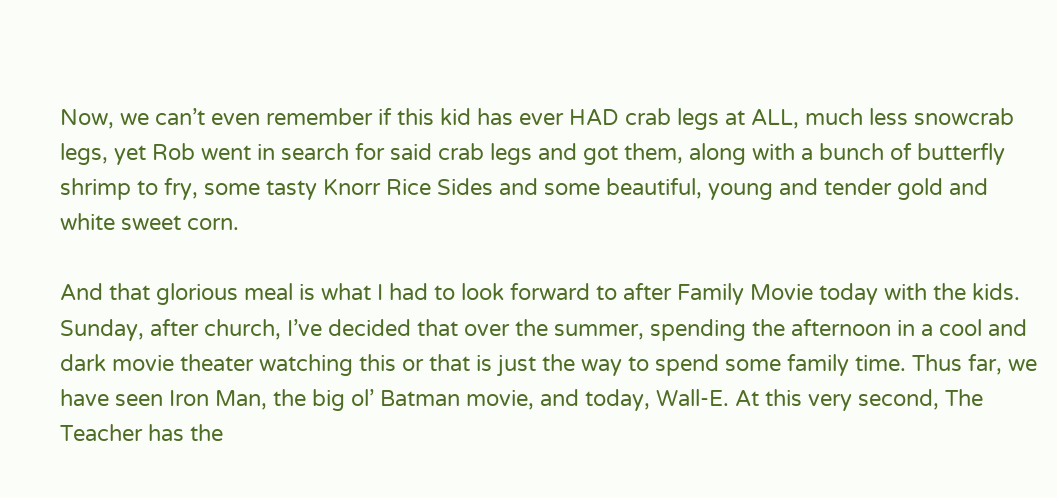Now, we can’t even remember if this kid has ever HAD crab legs at ALL, much less snowcrab legs, yet Rob went in search for said crab legs and got them, along with a bunch of butterfly shrimp to fry, some tasty Knorr Rice Sides and some beautiful, young and tender gold and white sweet corn.

And that glorious meal is what I had to look forward to after Family Movie today with the kids. Sunday, after church, I’ve decided that over the summer, spending the afternoon in a cool and dark movie theater watching this or that is just the way to spend some family time. Thus far, we have seen Iron Man, the big ol’ Batman movie, and today, Wall-E. At this very second, The Teacher has the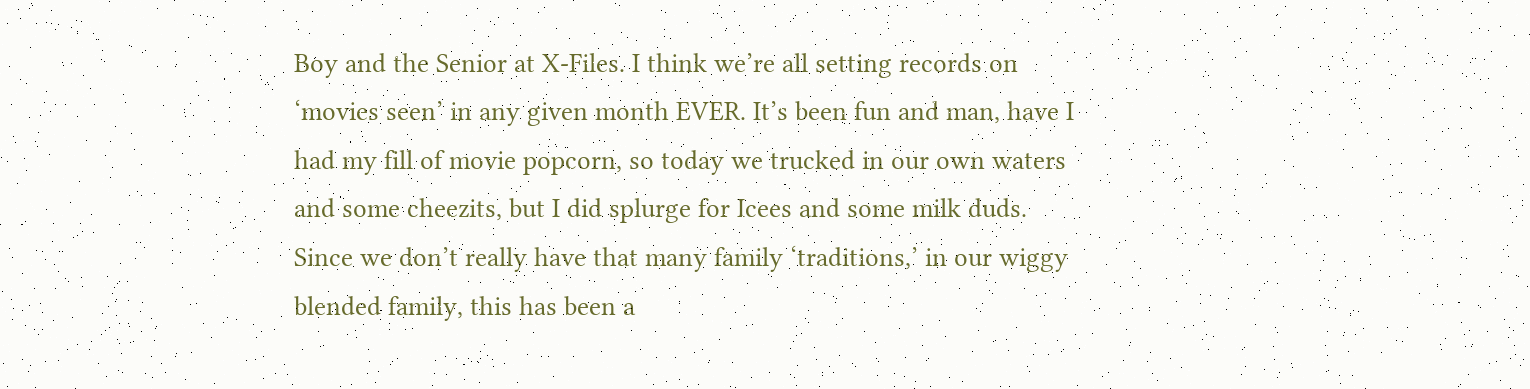Boy and the Senior at X-Files. I think we’re all setting records on ‘movies seen’ in any given month EVER. It’s been fun and man, have I had my fill of movie popcorn, so today we trucked in our own waters and some cheezits, but I did splurge for Icees and some milk duds. Since we don’t really have that many family ‘traditions,’ in our wiggy blended family, this has been a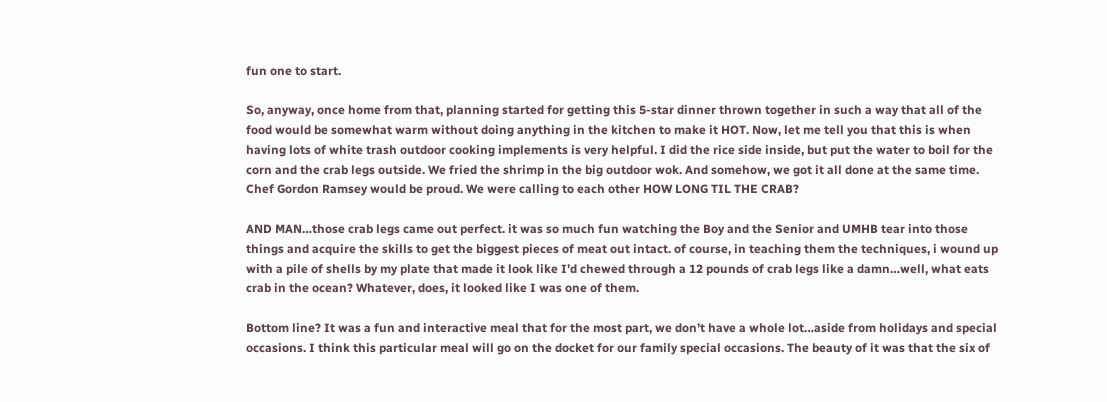fun one to start.

So, anyway, once home from that, planning started for getting this 5-star dinner thrown together in such a way that all of the food would be somewhat warm without doing anything in the kitchen to make it HOT. Now, let me tell you that this is when having lots of white trash outdoor cooking implements is very helpful. I did the rice side inside, but put the water to boil for the corn and the crab legs outside. We fried the shrimp in the big outdoor wok. And somehow, we got it all done at the same time. Chef Gordon Ramsey would be proud. We were calling to each other HOW LONG TIL THE CRAB?

AND MAN…those crab legs came out perfect. it was so much fun watching the Boy and the Senior and UMHB tear into those things and acquire the skills to get the biggest pieces of meat out intact. of course, in teaching them the techniques, i wound up with a pile of shells by my plate that made it look like I’d chewed through a 12 pounds of crab legs like a damn…well, what eats crab in the ocean? Whatever, does, it looked like I was one of them.

Bottom line? It was a fun and interactive meal that for the most part, we don’t have a whole lot…aside from holidays and special occasions. I think this particular meal will go on the docket for our family special occasions. The beauty of it was that the six of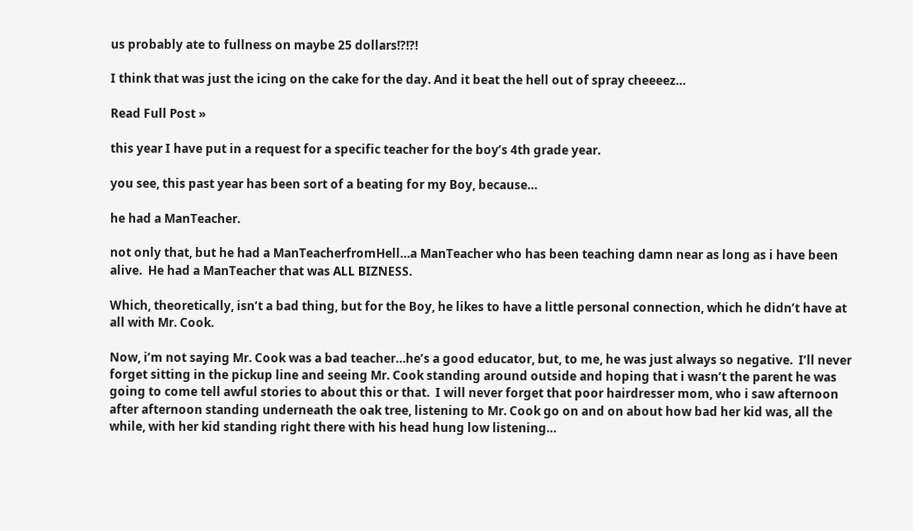us probably ate to fullness on maybe 25 dollars!?!?!

I think that was just the icing on the cake for the day. And it beat the hell out of spray cheeeez…

Read Full Post »

this year I have put in a request for a specific teacher for the boy’s 4th grade year.

you see, this past year has been sort of a beating for my Boy, because…

he had a ManTeacher.

not only that, but he had a ManTeacherfromHell…a ManTeacher who has been teaching damn near as long as i have been alive.  He had a ManTeacher that was ALL BIZNESS.

Which, theoretically, isn’t a bad thing, but for the Boy, he likes to have a little personal connection, which he didn’t have at all with Mr. Cook.

Now, i’m not saying Mr. Cook was a bad teacher…he’s a good educator, but, to me, he was just always so negative.  I’ll never forget sitting in the pickup line and seeing Mr. Cook standing around outside and hoping that i wasn’t the parent he was going to come tell awful stories to about this or that.  I will never forget that poor hairdresser mom, who i saw afternoon after afternoon standing underneath the oak tree, listening to Mr. Cook go on and on about how bad her kid was, all the while, with her kid standing right there with his head hung low listening…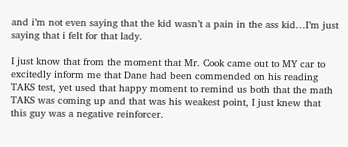and i’m not even saying that the kid wasn’t a pain in the ass kid…I’m just saying that i felt for that lady.

I just know that from the moment that Mr. Cook came out to MY car to excitedly inform me that Dane had been commended on his reading TAKS test, yet used that happy moment to remind us both that the math TAKS was coming up and that was his weakest point, I just knew that this guy was a negative reinforcer.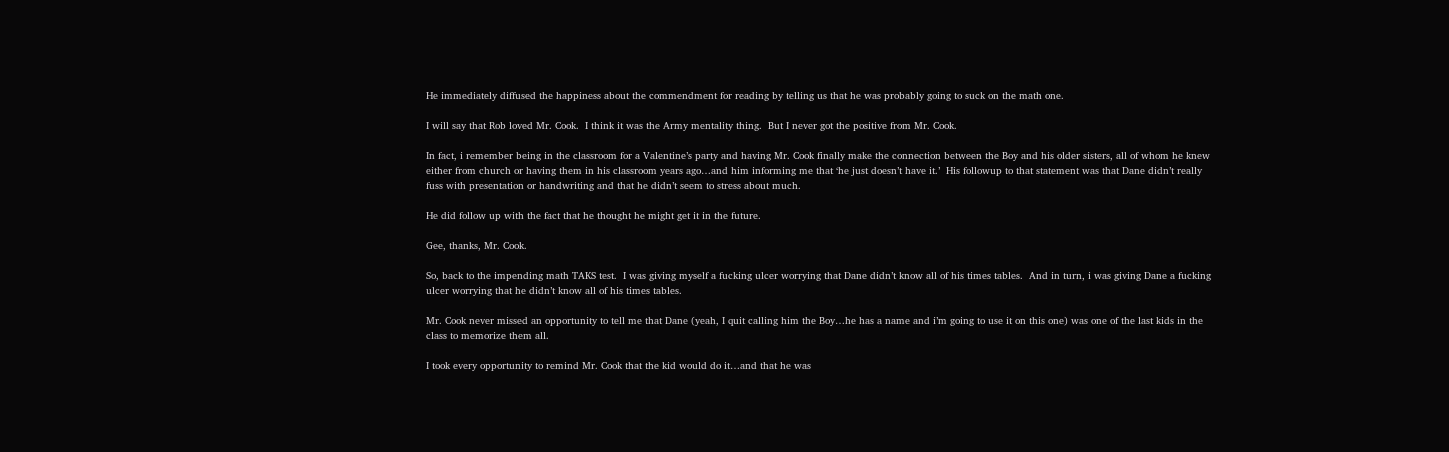He immediately diffused the happiness about the commendment for reading by telling us that he was probably going to suck on the math one.

I will say that Rob loved Mr. Cook.  I think it was the Army mentality thing.  But I never got the positive from Mr. Cook.

In fact, i remember being in the classroom for a Valentine’s party and having Mr. Cook finally make the connection between the Boy and his older sisters, all of whom he knew either from church or having them in his classroom years ago…and him informing me that ‘he just doesn’t have it.’  His followup to that statement was that Dane didn’t really fuss with presentation or handwriting and that he didn’t seem to stress about much.

He did follow up with the fact that he thought he might get it in the future.

Gee, thanks, Mr. Cook.

So, back to the impending math TAKS test.  I was giving myself a fucking ulcer worrying that Dane didn’t know all of his times tables.  And in turn, i was giving Dane a fucking ulcer worrying that he didn’t know all of his times tables.

Mr. Cook never missed an opportunity to tell me that Dane (yeah, I quit calling him the Boy…he has a name and i’m going to use it on this one) was one of the last kids in the class to memorize them all.

I took every opportunity to remind Mr. Cook that the kid would do it…and that he was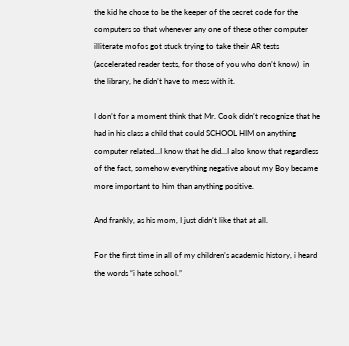the kid he chose to be the keeper of the secret code for the computers so that whenever any one of these other computer illiterate mofos got stuck trying to take their AR tests (accelerated reader tests, for those of you who don’t know)  in the library, he didn’t have to mess with it.

I don’t for a moment think that Mr. Cook didn’t recognize that he had in his class a child that could SCHOOL HIM on anything computer related…I know that he did…I also know that regardless of the fact, somehow everything negative about my Boy became more important to him than anything positive.

And frankly, as his mom, I just didn’t like that at all.

For the first time in all of my children’s academic history, i heard the words “i hate school.”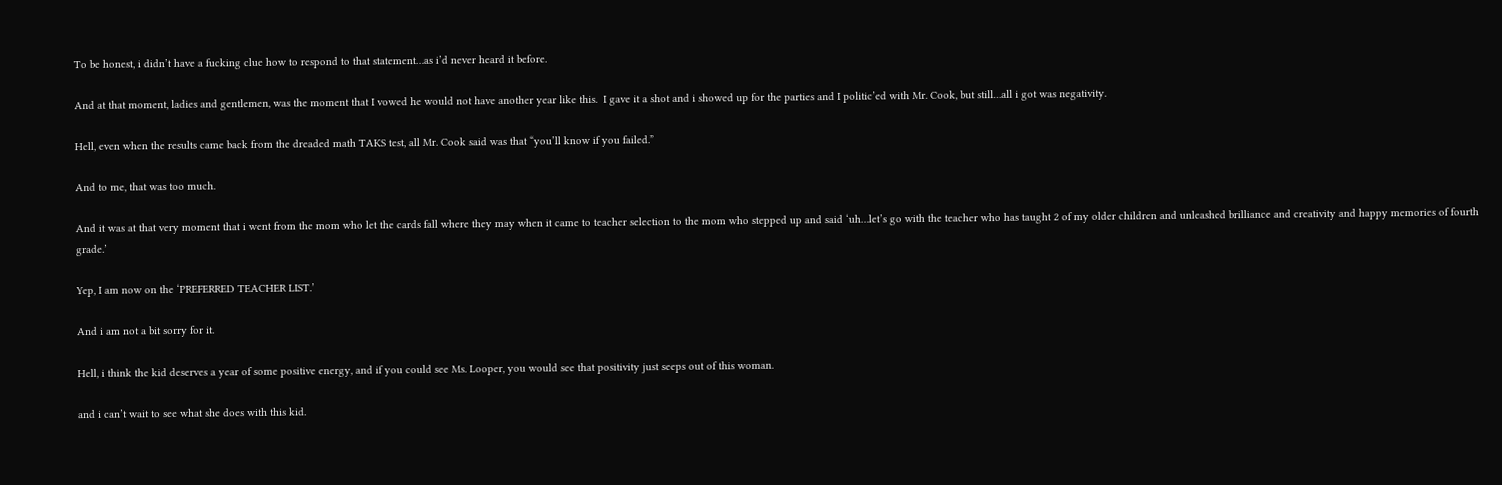To be honest, i didn’t have a fucking clue how to respond to that statement…as i’d never heard it before.

And at that moment, ladies and gentlemen, was the moment that I vowed he would not have another year like this.  I gave it a shot and i showed up for the parties and I politic’ed with Mr. Cook, but still…all i got was negativity.

Hell, even when the results came back from the dreaded math TAKS test, all Mr. Cook said was that “you’ll know if you failed.”

And to me, that was too much.

And it was at that very moment that i went from the mom who let the cards fall where they may when it came to teacher selection to the mom who stepped up and said ‘uh…let’s go with the teacher who has taught 2 of my older children and unleashed brilliance and creativity and happy memories of fourth grade.’

Yep, I am now on the ‘PREFERRED TEACHER LIST.’

And i am not a bit sorry for it.

Hell, i think the kid deserves a year of some positive energy, and if you could see Ms. Looper, you would see that positivity just seeps out of this woman.

and i can’t wait to see what she does with this kid.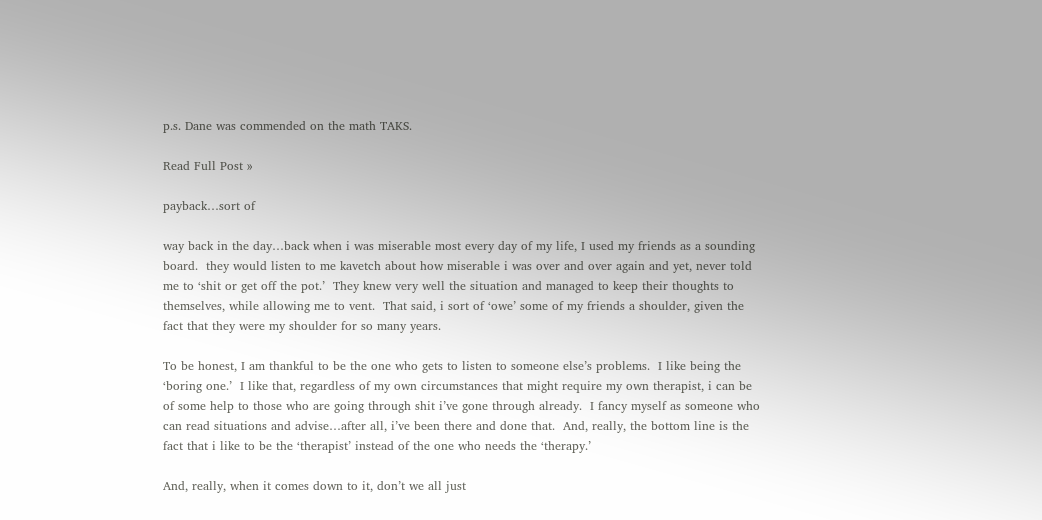p.s. Dane was commended on the math TAKS.

Read Full Post »

payback…sort of

way back in the day…back when i was miserable most every day of my life, I used my friends as a sounding board.  they would listen to me kavetch about how miserable i was over and over again and yet, never told me to ‘shit or get off the pot.’  They knew very well the situation and managed to keep their thoughts to themselves, while allowing me to vent.  That said, i sort of ‘owe’ some of my friends a shoulder, given the fact that they were my shoulder for so many years.

To be honest, I am thankful to be the one who gets to listen to someone else’s problems.  I like being the ‘boring one.’  I like that, regardless of my own circumstances that might require my own therapist, i can be of some help to those who are going through shit i’ve gone through already.  I fancy myself as someone who can read situations and advise…after all, i’ve been there and done that.  And, really, the bottom line is the fact that i like to be the ‘therapist’ instead of the one who needs the ‘therapy.’

And, really, when it comes down to it, don’t we all just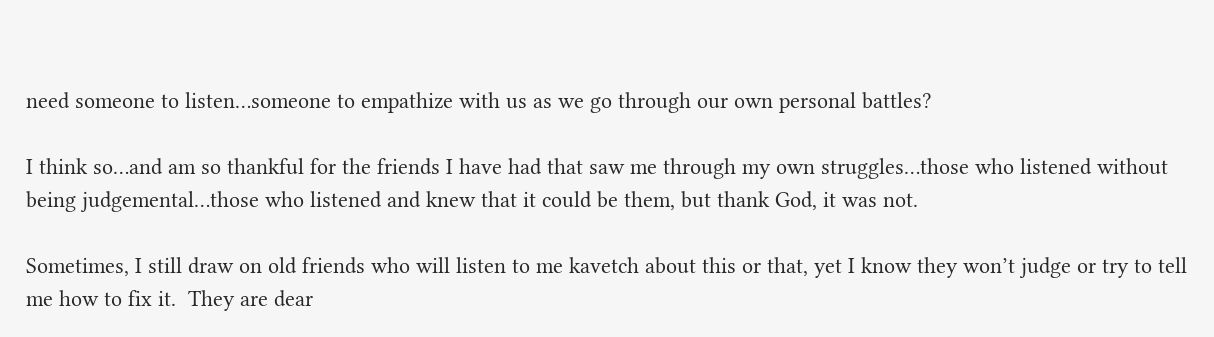need someone to listen…someone to empathize with us as we go through our own personal battles?

I think so…and am so thankful for the friends I have had that saw me through my own struggles…those who listened without being judgemental…those who listened and knew that it could be them, but thank God, it was not.

Sometimes, I still draw on old friends who will listen to me kavetch about this or that, yet I know they won’t judge or try to tell me how to fix it.  They are dear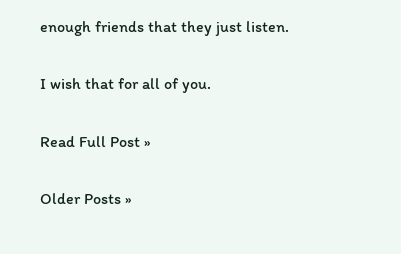enough friends that they just listen.

I wish that for all of you.

Read Full Post »

Older Posts »